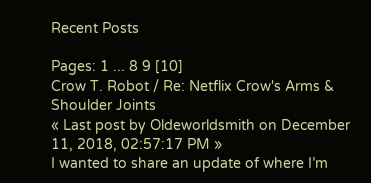Recent Posts

Pages: 1 ... 8 9 [10]
Crow T. Robot / Re: Netflix Crow's Arms & Shoulder Joints
« Last post by Oldeworldsmith on December 11, 2018, 02:57:17 PM »
I wanted to share an update of where I’m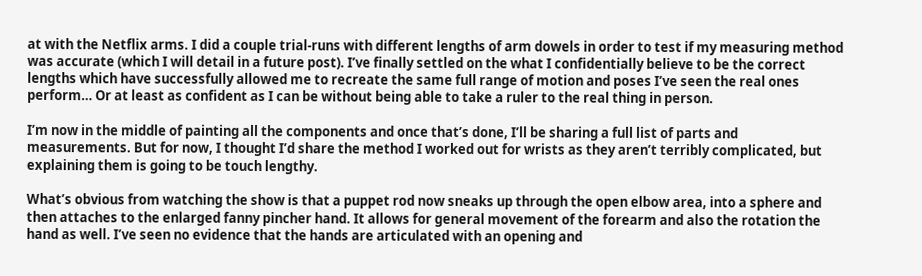at with the Netflix arms. I did a couple trial-runs with different lengths of arm dowels in order to test if my measuring method was accurate (which I will detail in a future post). I’ve finally settled on the what I confidentially believe to be the correct lengths which have successfully allowed me to recreate the same full range of motion and poses I’ve seen the real ones perform… Or at least as confident as I can be without being able to take a ruler to the real thing in person.

I’m now in the middle of painting all the components and once that’s done, I’ll be sharing a full list of parts and measurements. But for now, I thought I’d share the method I worked out for wrists as they aren’t terribly complicated, but explaining them is going to be touch lengthy.

What’s obvious from watching the show is that a puppet rod now sneaks up through the open elbow area, into a sphere and then attaches to the enlarged fanny pincher hand. It allows for general movement of the forearm and also the rotation the hand as well. I’ve seen no evidence that the hands are articulated with an opening and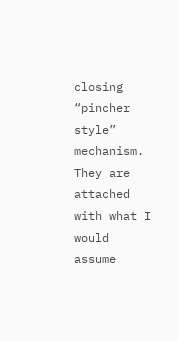closing “pincher style” mechanism. They are attached with what I would assume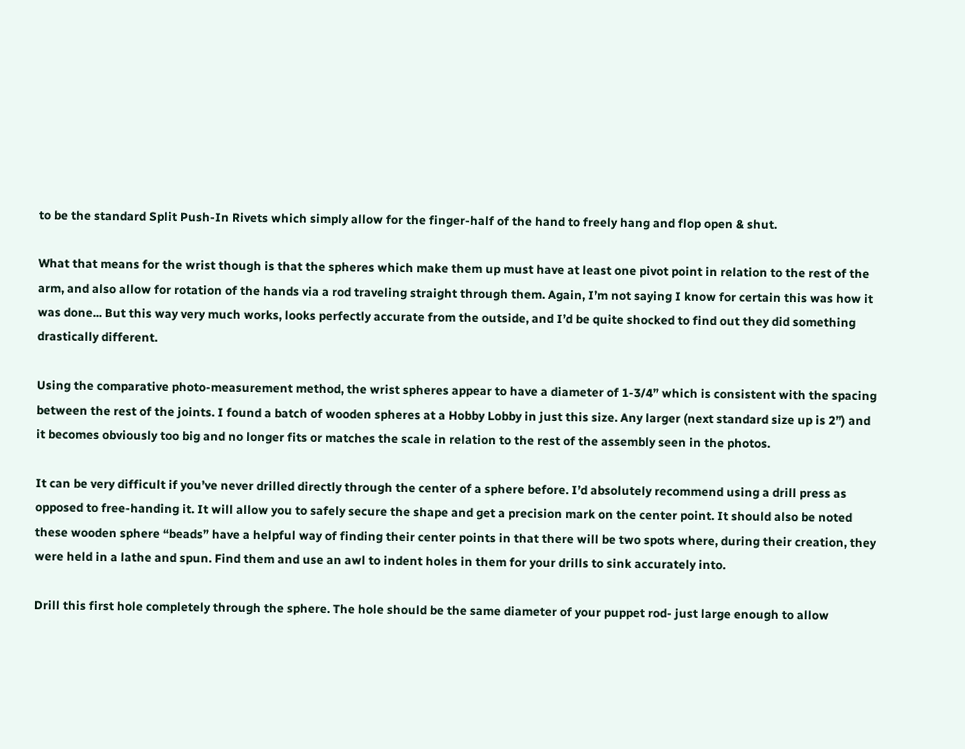to be the standard Split Push-In Rivets which simply allow for the finger-half of the hand to freely hang and flop open & shut.

What that means for the wrist though is that the spheres which make them up must have at least one pivot point in relation to the rest of the arm, and also allow for rotation of the hands via a rod traveling straight through them. Again, I’m not saying I know for certain this was how it was done... But this way very much works, looks perfectly accurate from the outside, and I’d be quite shocked to find out they did something drastically different.

Using the comparative photo-measurement method, the wrist spheres appear to have a diameter of 1-3/4” which is consistent with the spacing between the rest of the joints. I found a batch of wooden spheres at a Hobby Lobby in just this size. Any larger (next standard size up is 2”) and it becomes obviously too big and no longer fits or matches the scale in relation to the rest of the assembly seen in the photos.

It can be very difficult if you’ve never drilled directly through the center of a sphere before. I’d absolutely recommend using a drill press as opposed to free-handing it. It will allow you to safely secure the shape and get a precision mark on the center point. It should also be noted these wooden sphere “beads” have a helpful way of finding their center points in that there will be two spots where, during their creation, they were held in a lathe and spun. Find them and use an awl to indent holes in them for your drills to sink accurately into.

Drill this first hole completely through the sphere. The hole should be the same diameter of your puppet rod- just large enough to allow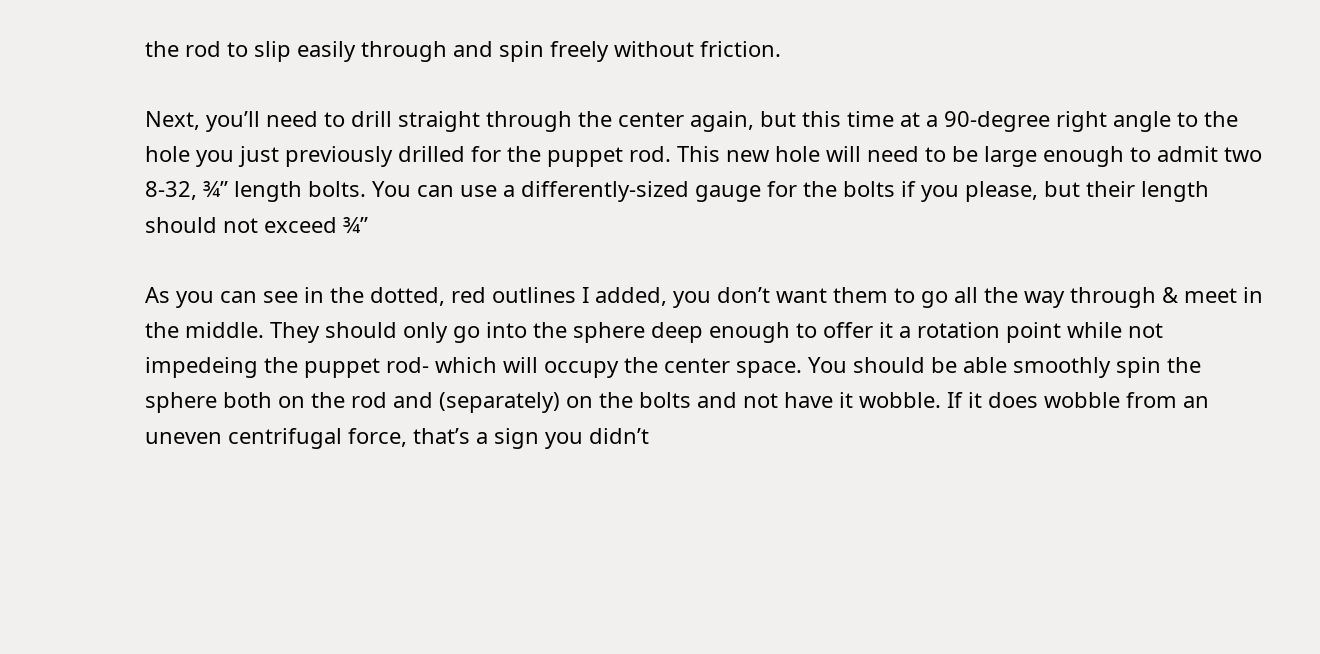the rod to slip easily through and spin freely without friction.

Next, you’ll need to drill straight through the center again, but this time at a 90-degree right angle to the hole you just previously drilled for the puppet rod. This new hole will need to be large enough to admit two 8-32, ¾” length bolts. You can use a differently-sized gauge for the bolts if you please, but their length should not exceed ¾”

As you can see in the dotted, red outlines I added, you don’t want them to go all the way through & meet in the middle. They should only go into the sphere deep enough to offer it a rotation point while not impedeing the puppet rod- which will occupy the center space. You should be able smoothly spin the sphere both on the rod and (separately) on the bolts and not have it wobble. If it does wobble from an uneven centrifugal force, that’s a sign you didn’t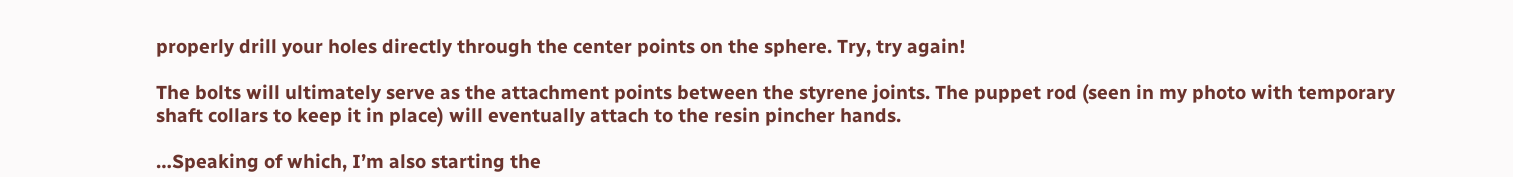properly drill your holes directly through the center points on the sphere. Try, try again!

The bolts will ultimately serve as the attachment points between the styrene joints. The puppet rod (seen in my photo with temporary shaft collars to keep it in place) will eventually attach to the resin pincher hands.

…Speaking of which, I’m also starting the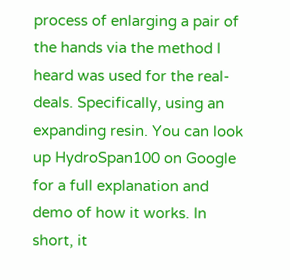process of enlarging a pair of the hands via the method I heard was used for the real-deals. Specifically, using an expanding resin. You can look up HydroSpan100 on Google for a full explanation and demo of how it works. In short, it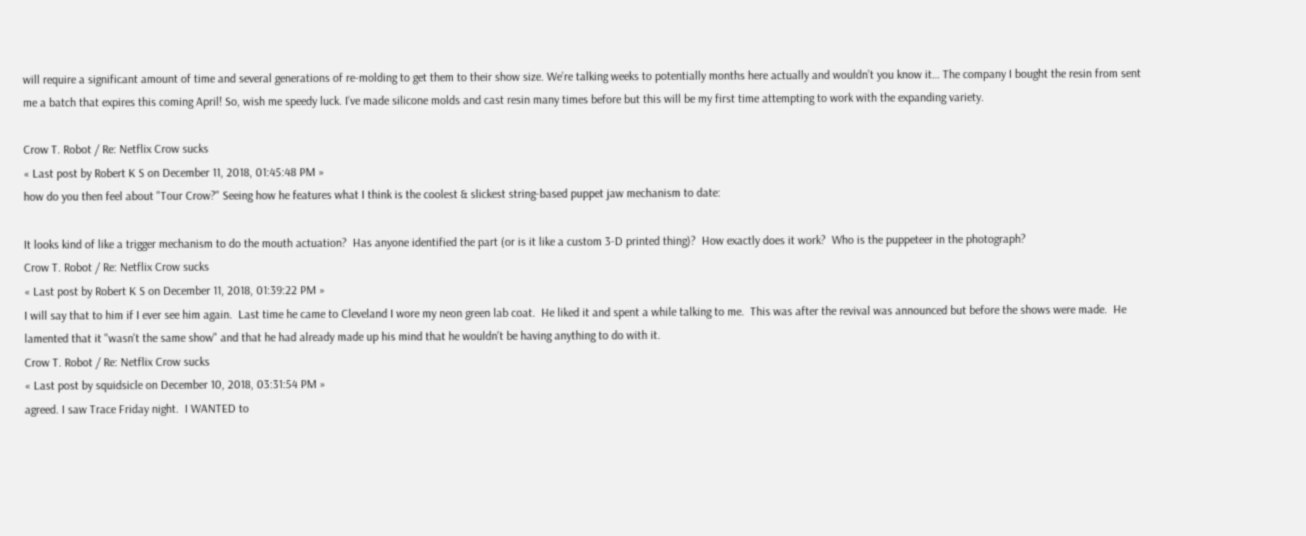will require a significant amount of time and several generations of re-molding to get them to their show size. We’re talking weeks to potentially months here actually and wouldn’t you know it… The company I bought the resin from sent me a batch that expires this coming April! So, wish me speedy luck. I’ve made silicone molds and cast resin many times before but this will be my first time attempting to work with the expanding variety.

Crow T. Robot / Re: Netflix Crow sucks
« Last post by Robert K S on December 11, 2018, 01:45:48 PM »
how do you then feel about "Tour Crow?" Seeing how he features what I think is the coolest & slickest string-based puppet jaw mechanism to date:

It looks kind of like a trigger mechanism to do the mouth actuation?  Has anyone identified the part (or is it like a custom 3-D printed thing)?  How exactly does it work?  Who is the puppeteer in the photograph?
Crow T. Robot / Re: Netflix Crow sucks
« Last post by Robert K S on December 11, 2018, 01:39:22 PM »
I will say that to him if I ever see him again.  Last time he came to Cleveland I wore my neon green lab coat.  He liked it and spent a while talking to me.  This was after the revival was announced but before the shows were made.  He lamented that it "wasn't the same show" and that he had already made up his mind that he wouldn't be having anything to do with it.
Crow T. Robot / Re: Netflix Crow sucks
« Last post by squidsicle on December 10, 2018, 03:31:54 PM »
agreed. I saw Trace Friday night.  I WANTED to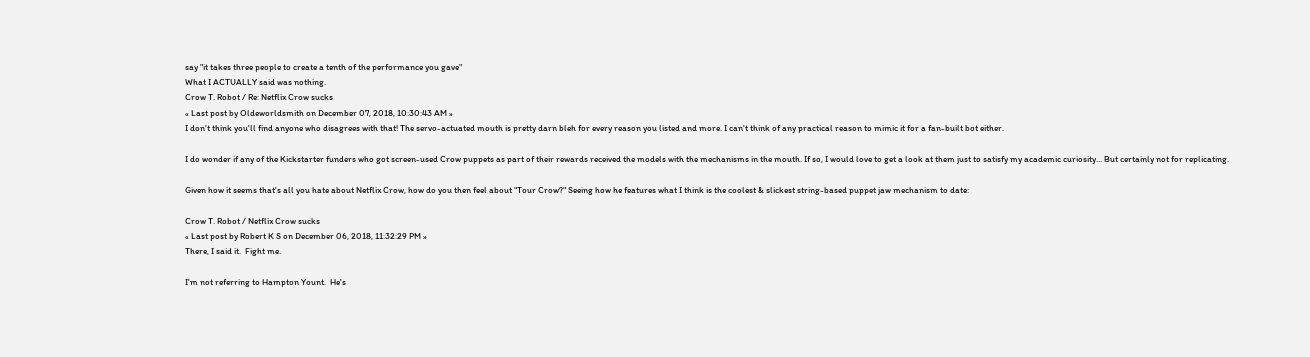say "it takes three people to create a tenth of the performance you gave"
What I ACTUALLY said was nothing.
Crow T. Robot / Re: Netflix Crow sucks
« Last post by Oldeworldsmith on December 07, 2018, 10:30:43 AM »
I don't think you'll find anyone who disagrees with that! The servo-actuated mouth is pretty darn bleh for every reason you listed and more. I can't think of any practical reason to mimic it for a fan-built bot either.

I do wonder if any of the Kickstarter funders who got screen-used Crow puppets as part of their rewards received the models with the mechanisms in the mouth. If so, I would love to get a look at them just to satisfy my academic curiosity... But certainly not for replicating.

Given how it seems that's all you hate about Netflix Crow, how do you then feel about "Tour Crow?" Seeing how he features what I think is the coolest & slickest string-based puppet jaw mechanism to date:

Crow T. Robot / Netflix Crow sucks
« Last post by Robert K S on December 06, 2018, 11:32:29 PM »
There, I said it.  Fight me.

I'm not referring to Hampton Yount.  He's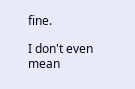fine.

I don't even mean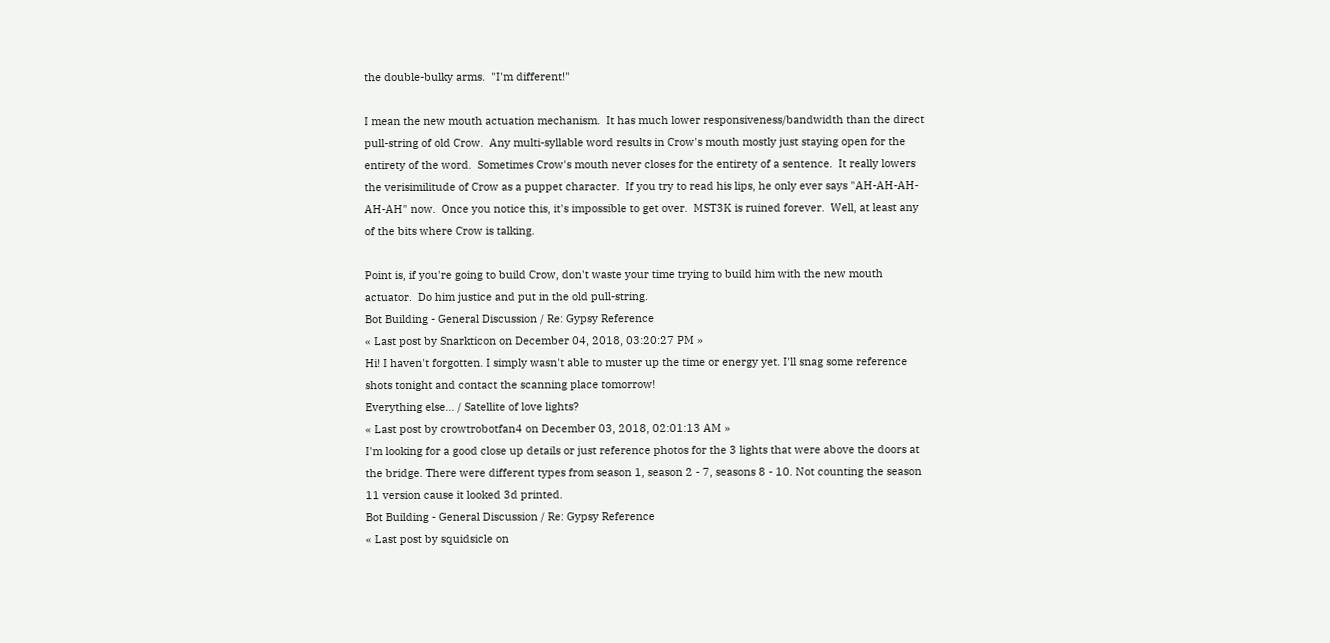the double-bulky arms.  "I'm different!"

I mean the new mouth actuation mechanism.  It has much lower responsiveness/bandwidth than the direct pull-string of old Crow.  Any multi-syllable word results in Crow's mouth mostly just staying open for the entirety of the word.  Sometimes Crow's mouth never closes for the entirety of a sentence.  It really lowers the verisimilitude of Crow as a puppet character.  If you try to read his lips, he only ever says "AH-AH-AH-AH-AH" now.  Once you notice this, it's impossible to get over.  MST3K is ruined forever.  Well, at least any of the bits where Crow is talking.

Point is, if you're going to build Crow, don't waste your time trying to build him with the new mouth actuator.  Do him justice and put in the old pull-string.
Bot Building - General Discussion / Re: Gypsy Reference
« Last post by Snarkticon on December 04, 2018, 03:20:27 PM »
Hi! I haven't forgotten. I simply wasn't able to muster up the time or energy yet. I'll snag some reference shots tonight and contact the scanning place tomorrow!
Everything else... / Satellite of love lights?
« Last post by crowtrobotfan4 on December 03, 2018, 02:01:13 AM »
I'm looking for a good close up details or just reference photos for the 3 lights that were above the doors at the bridge. There were different types from season 1, season 2 - 7, seasons 8 - 10. Not counting the season 11 version cause it looked 3d printed.
Bot Building - General Discussion / Re: Gypsy Reference
« Last post by squidsicle on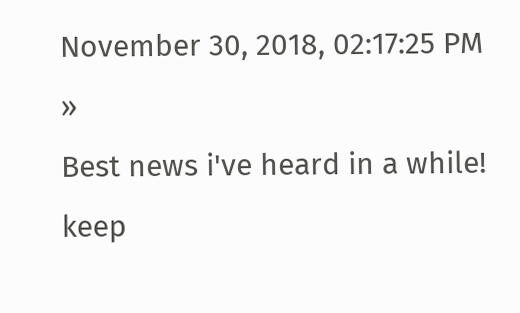November 30, 2018, 02:17:25 PM »
Best news i've heard in a while!
keep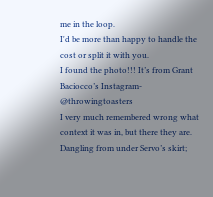me in the loop.
I'd be more than happy to handle the cost or split it with you.
I found the photo!!! It’s from Grant Baciocco’s Instagram- @throwingtoasters
I very much remembered wrong what context it was in, but there they are. Dangling from under Servo’s skirt;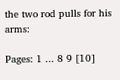the two rod pulls for his arms:

Pages: 1 ... 8 9 [10]